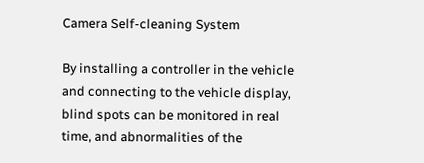Camera Self-cleaning System

By installing a controller in the vehicle and connecting to the vehicle display, blind spots can be monitored in real time, and abnormalities of the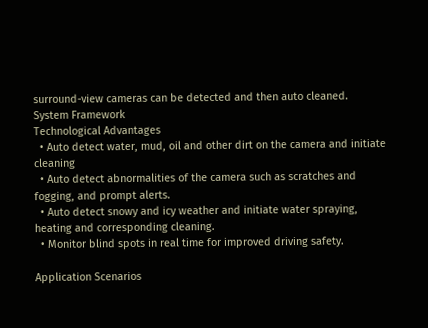surround-view cameras can be detected and then auto cleaned.
System Framework
Technological Advantages
  • Auto detect water, mud, oil and other dirt on the camera and initiate cleaning
  • Auto detect abnormalities of the camera such as scratches and fogging, and prompt alerts.
  • Auto detect snowy and icy weather and initiate water spraying, heating and corresponding cleaning.
  • Monitor blind spots in real time for improved driving safety.

Application Scenarios